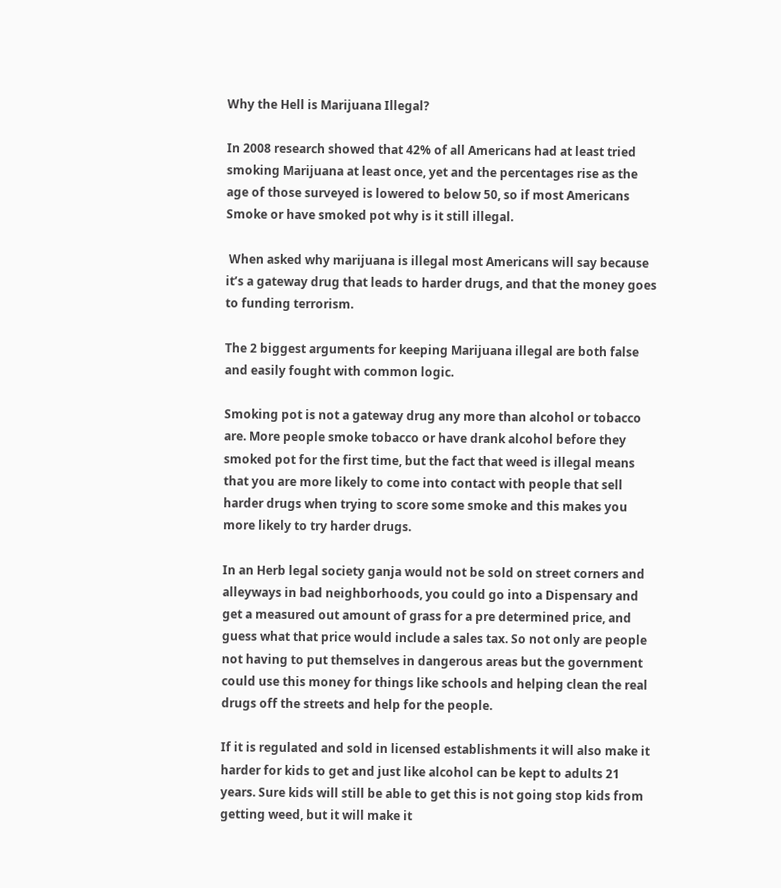Why the Hell is Marijuana Illegal?

In 2008 research showed that 42% of all Americans had at least tried smoking Marijuana at least once, yet and the percentages rise as the age of those surveyed is lowered to below 50, so if most Americans Smoke or have smoked pot why is it still illegal.

 When asked why marijuana is illegal most Americans will say because it’s a gateway drug that leads to harder drugs, and that the money goes to funding terrorism.

The 2 biggest arguments for keeping Marijuana illegal are both false and easily fought with common logic.

Smoking pot is not a gateway drug any more than alcohol or tobacco are. More people smoke tobacco or have drank alcohol before they smoked pot for the first time, but the fact that weed is illegal means that you are more likely to come into contact with people that sell harder drugs when trying to score some smoke and this makes you more likely to try harder drugs.

In an Herb legal society ganja would not be sold on street corners and alleyways in bad neighborhoods, you could go into a Dispensary and get a measured out amount of grass for a pre determined price, and guess what that price would include a sales tax. So not only are people not having to put themselves in dangerous areas but the government could use this money for things like schools and helping clean the real drugs off the streets and help for the people.

If it is regulated and sold in licensed establishments it will also make it harder for kids to get and just like alcohol can be kept to adults 21 years. Sure kids will still be able to get this is not going stop kids from getting weed, but it will make it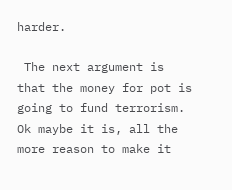harder.

 The next argument is that the money for pot is going to fund terrorism. Ok maybe it is, all the more reason to make it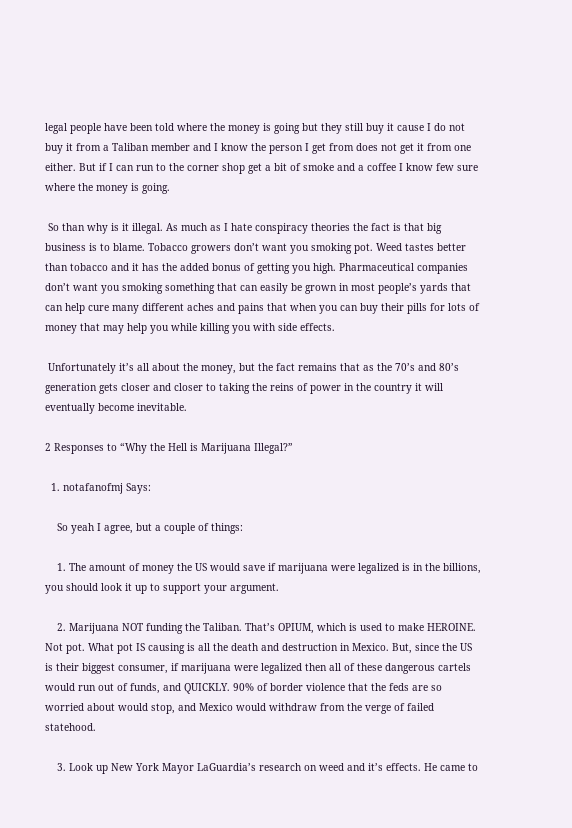legal people have been told where the money is going but they still buy it cause I do not buy it from a Taliban member and I know the person I get from does not get it from one either. But if I can run to the corner shop get a bit of smoke and a coffee I know few sure where the money is going.

 So than why is it illegal. As much as I hate conspiracy theories the fact is that big business is to blame. Tobacco growers don’t want you smoking pot. Weed tastes better than tobacco and it has the added bonus of getting you high. Pharmaceutical companies don’t want you smoking something that can easily be grown in most people’s yards that can help cure many different aches and pains that when you can buy their pills for lots of money that may help you while killing you with side effects.

 Unfortunately it’s all about the money, but the fact remains that as the 70’s and 80’s generation gets closer and closer to taking the reins of power in the country it will eventually become inevitable.

2 Responses to “Why the Hell is Marijuana Illegal?”

  1. notafanofmj Says:

    So yeah I agree, but a couple of things:

    1. The amount of money the US would save if marijuana were legalized is in the billions, you should look it up to support your argument.

    2. Marijuana NOT funding the Taliban. That’s OPIUM, which is used to make HEROINE. Not pot. What pot IS causing is all the death and destruction in Mexico. But, since the US is their biggest consumer, if marijuana were legalized then all of these dangerous cartels would run out of funds, and QUICKLY. 90% of border violence that the feds are so worried about would stop, and Mexico would withdraw from the verge of failed statehood.

    3. Look up New York Mayor LaGuardia’s research on weed and it’s effects. He came to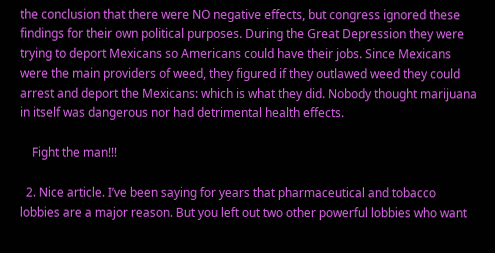the conclusion that there were NO negative effects, but congress ignored these findings for their own political purposes. During the Great Depression they were trying to deport Mexicans so Americans could have their jobs. Since Mexicans were the main providers of weed, they figured if they outlawed weed they could arrest and deport the Mexicans: which is what they did. Nobody thought marijuana in itself was dangerous nor had detrimental health effects.

    Fight the man!!!

  2. Nice article. I’ve been saying for years that pharmaceutical and tobacco lobbies are a major reason. But you left out two other powerful lobbies who want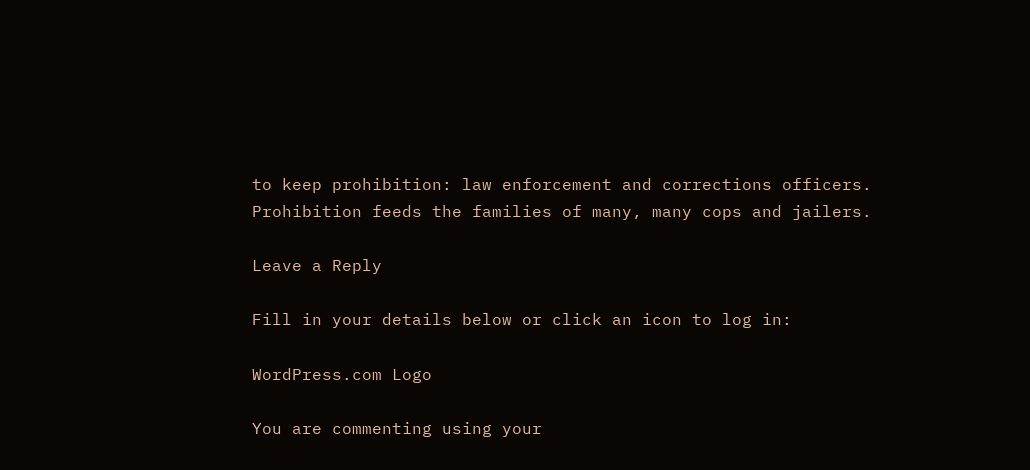to keep prohibition: law enforcement and corrections officers. Prohibition feeds the families of many, many cops and jailers.

Leave a Reply

Fill in your details below or click an icon to log in:

WordPress.com Logo

You are commenting using your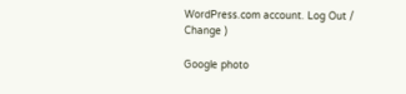WordPress.com account. Log Out /  Change )

Google photo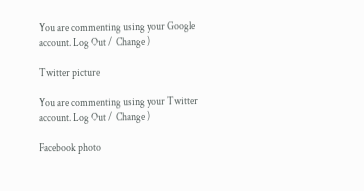You are commenting using your Google account. Log Out /  Change )

Twitter picture

You are commenting using your Twitter account. Log Out /  Change )

Facebook photo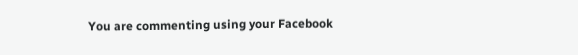You are commenting using your Facebook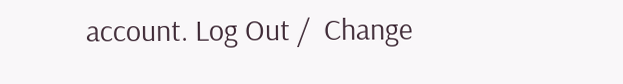account. Log Out /  Change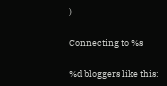)

Connecting to %s

%d bloggers like this: